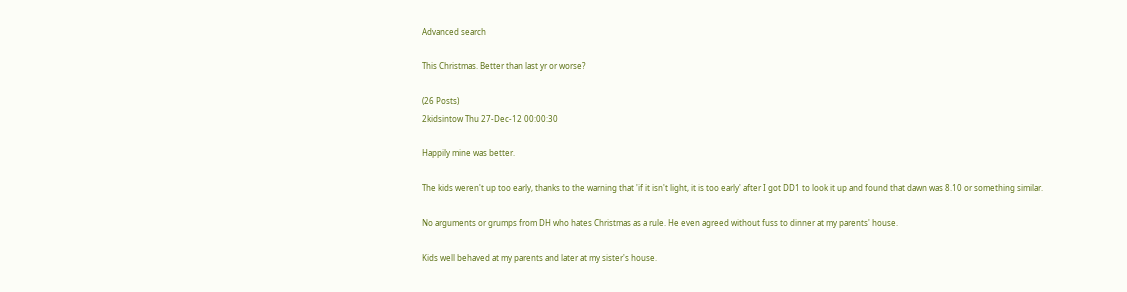Advanced search

This Christmas. Better than last yr or worse?

(26 Posts)
2kidsintow Thu 27-Dec-12 00:00:30

Happily mine was better.

The kids weren't up too early, thanks to the warning that 'if it isn't light, it is too early' after I got DD1 to look it up and found that dawn was 8.10 or something similar.

No arguments or grumps from DH who hates Christmas as a rule. He even agreed without fuss to dinner at my parents' house.

Kids well behaved at my parents and later at my sister's house.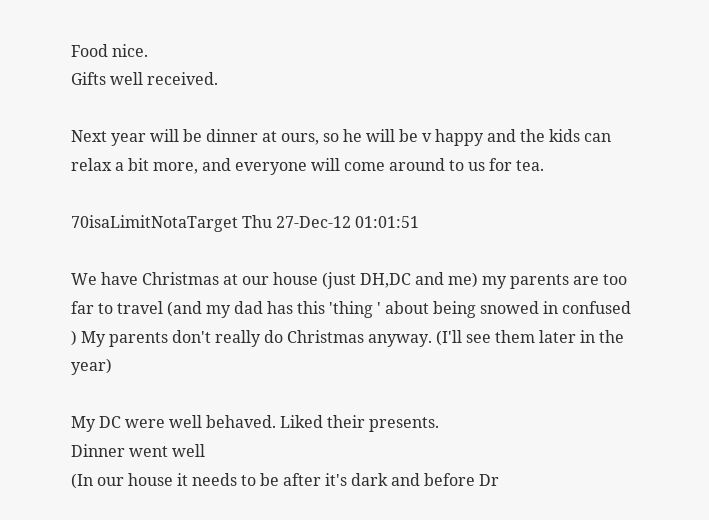Food nice.
Gifts well received.

Next year will be dinner at ours, so he will be v happy and the kids can relax a bit more, and everyone will come around to us for tea.

70isaLimitNotaTarget Thu 27-Dec-12 01:01:51

We have Christmas at our house (just DH,DC and me) my parents are too far to travel (and my dad has this 'thing ' about being snowed in confused ) My parents don't really do Christmas anyway. (I'll see them later in the year)

My DC were well behaved. Liked their presents.
Dinner went well
(In our house it needs to be after it's dark and before Dr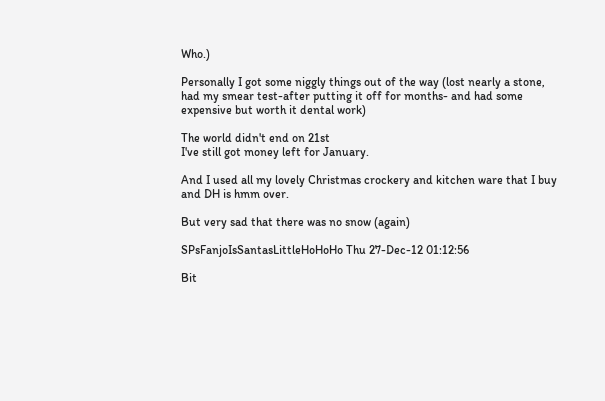Who.)

Personally I got some niggly things out of the way (lost nearly a stone, had my smear test-after putting it off for months- and had some expensive but worth it dental work)

The world didn't end on 21st
I've still got money left for January.

And I used all my lovely Christmas crockery and kitchen ware that I buy and DH is hmm over.

But very sad that there was no snow (again)

SPsFanjoIsSantasLittleHoHoHo Thu 27-Dec-12 01:12:56

Bit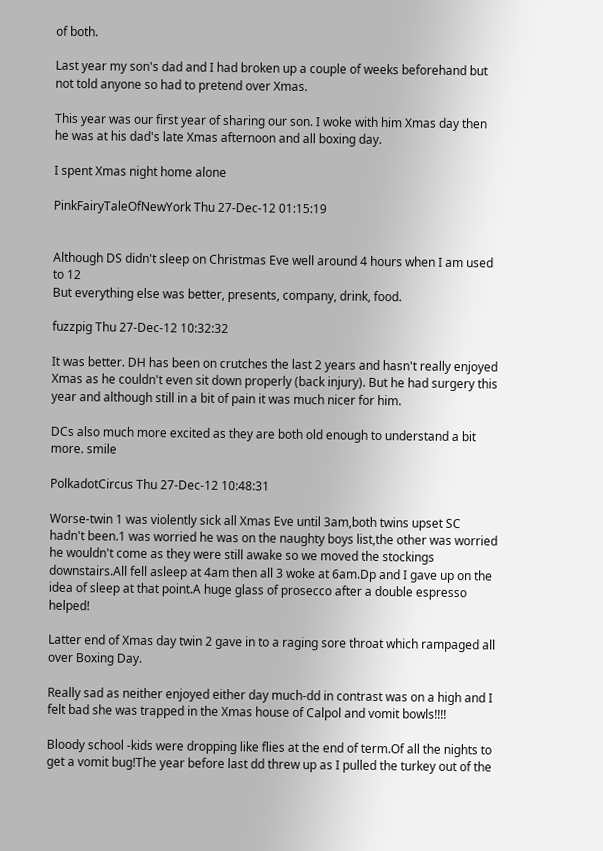of both.

Last year my son's dad and I had broken up a couple of weeks beforehand but not told anyone so had to pretend over Xmas.

This year was our first year of sharing our son. I woke with him Xmas day then he was at his dad's late Xmas afternoon and all boxing day.

I spent Xmas night home alone

PinkFairyTaleOfNewYork Thu 27-Dec-12 01:15:19


Although DS didn't sleep on Christmas Eve well around 4 hours when I am used to 12
But everything else was better, presents, company, drink, food.

fuzzpig Thu 27-Dec-12 10:32:32

It was better. DH has been on crutches the last 2 years and hasn't really enjoyed Xmas as he couldn't even sit down properly (back injury). But he had surgery this year and although still in a bit of pain it was much nicer for him.

DCs also much more excited as they are both old enough to understand a bit more. smile

PolkadotCircus Thu 27-Dec-12 10:48:31

Worse-twin 1 was violently sick all Xmas Eve until 3am,both twins upset SC hadn't been.1 was worried he was on the naughty boys list,the other was worried he wouldn't come as they were still awake so we moved the stockings downstairs.All fell asleep at 4am then all 3 woke at 6am.Dp and I gave up on the idea of sleep at that point.A huge glass of prosecco after a double espresso helped!

Latter end of Xmas day twin 2 gave in to a raging sore throat which rampaged all over Boxing Day.

Really sad as neither enjoyed either day much-dd in contrast was on a high and I felt bad she was trapped in the Xmas house of Calpol and vomit bowls!!!!

Bloody school -kids were dropping like flies at the end of term.Of all the nights to get a vomit bug!The year before last dd threw up as I pulled the turkey out of the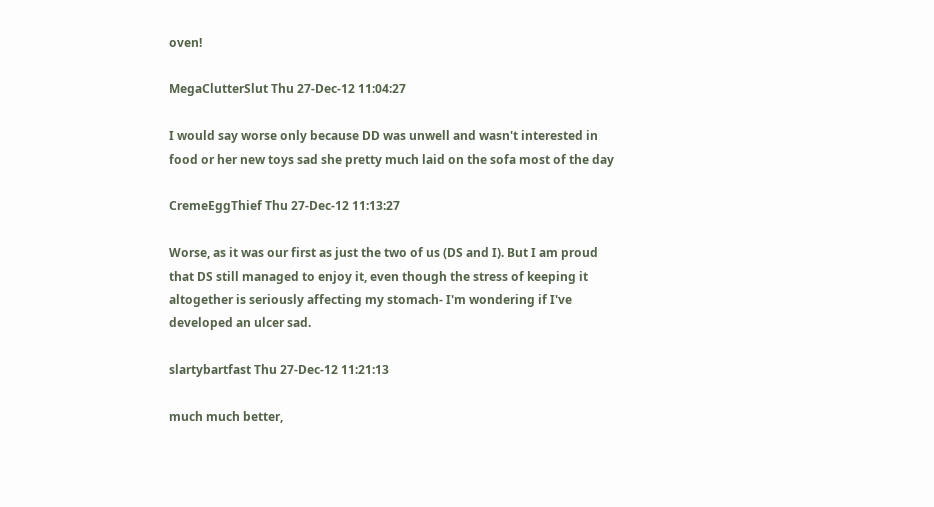oven!

MegaClutterSlut Thu 27-Dec-12 11:04:27

I would say worse only because DD was unwell and wasn't interested in food or her new toys sad she pretty much laid on the sofa most of the day

CremeEggThief Thu 27-Dec-12 11:13:27

Worse, as it was our first as just the two of us (DS and I). But I am proud that DS still managed to enjoy it, even though the stress of keeping it altogether is seriously affecting my stomach- I'm wondering if I've developed an ulcer sad.

slartybartfast Thu 27-Dec-12 11:21:13

much much better,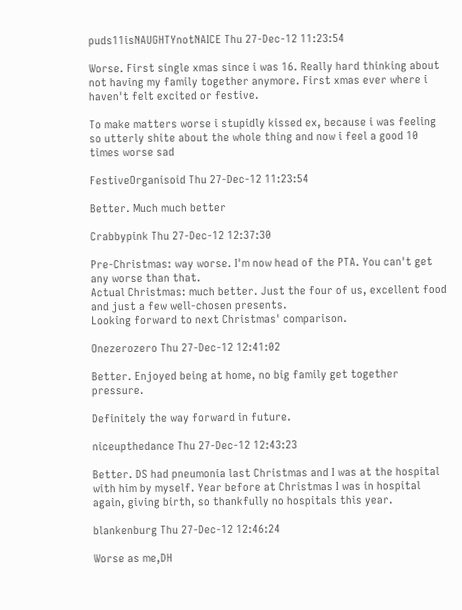puds11isNAUGHTYnotNAICE Thu 27-Dec-12 11:23:54

Worse. First single xmas since i was 16. Really hard thinking about not having my family together anymore. First xmas ever where i haven't felt excited or festive.

To make matters worse i stupidly kissed ex, because i was feeling so utterly shite about the whole thing and now i feel a good 10 times worse sad

FestiveOrganisoid Thu 27-Dec-12 11:23:54

Better. Much much better

Crabbypink Thu 27-Dec-12 12:37:30

Pre-Christmas: way worse. I'm now head of the PTA. You can't get any worse than that.
Actual Christmas: much better. Just the four of us, excellent food and just a few well-chosen presents.
Looking forward to next Christmas' comparison.

Onezerozero Thu 27-Dec-12 12:41:02

Better. Enjoyed being at home, no big family get together pressure.

Definitely the way forward in future.

niceupthedance Thu 27-Dec-12 12:43:23

Better. DS had pneumonia last Christmas and I was at the hospital with him by myself. Year before at Christmas I was in hospital again, giving birth, so thankfully no hospitals this year.

blankenburg Thu 27-Dec-12 12:46:24

Worse as me,DH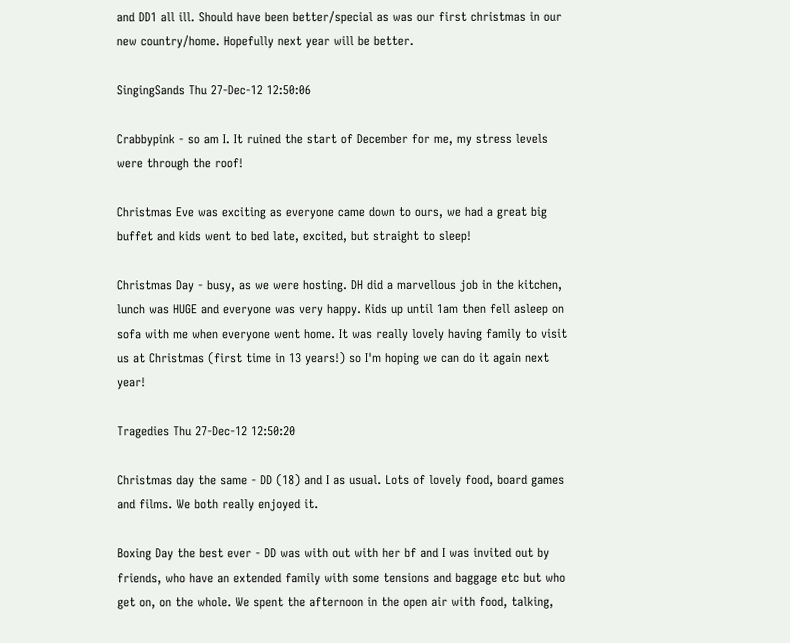and DD1 all ill. Should have been better/special as was our first christmas in our new country/home. Hopefully next year will be better.

SingingSands Thu 27-Dec-12 12:50:06

Crabbypink - so am I. It ruined the start of December for me, my stress levels were through the roof!

Christmas Eve was exciting as everyone came down to ours, we had a great big buffet and kids went to bed late, excited, but straight to sleep!

Christmas Day - busy, as we were hosting. DH did a marvellous job in the kitchen, lunch was HUGE and everyone was very happy. Kids up until 1am then fell asleep on sofa with me when everyone went home. It was really lovely having family to visit us at Christmas (first time in 13 years!) so I'm hoping we can do it again next year!

Tragedies Thu 27-Dec-12 12:50:20

Christmas day the same - DD (18) and I as usual. Lots of lovely food, board games and films. We both really enjoyed it.

Boxing Day the best ever - DD was with out with her bf and I was invited out by friends, who have an extended family with some tensions and baggage etc but who get on, on the whole. We spent the afternoon in the open air with food, talking,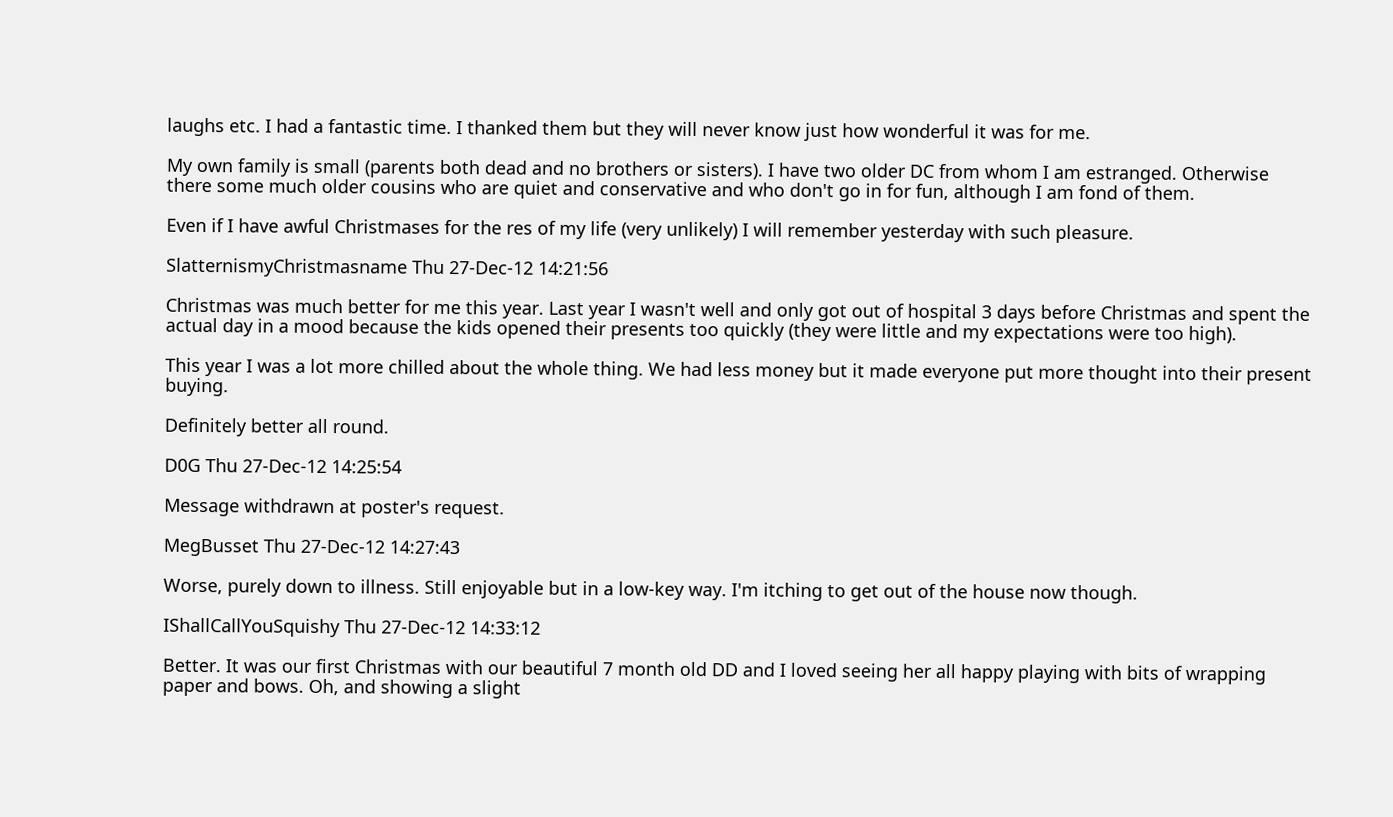laughs etc. I had a fantastic time. I thanked them but they will never know just how wonderful it was for me.

My own family is small (parents both dead and no brothers or sisters). I have two older DC from whom I am estranged. Otherwise there some much older cousins who are quiet and conservative and who don't go in for fun, although I am fond of them.

Even if I have awful Christmases for the res of my life (very unlikely) I will remember yesterday with such pleasure.

SlatternismyChristmasname Thu 27-Dec-12 14:21:56

Christmas was much better for me this year. Last year I wasn't well and only got out of hospital 3 days before Christmas and spent the actual day in a mood because the kids opened their presents too quickly (they were little and my expectations were too high).

This year I was a lot more chilled about the whole thing. We had less money but it made everyone put more thought into their present buying.

Definitely better all round.

D0G Thu 27-Dec-12 14:25:54

Message withdrawn at poster's request.

MegBusset Thu 27-Dec-12 14:27:43

Worse, purely down to illness. Still enjoyable but in a low-key way. I'm itching to get out of the house now though.

IShallCallYouSquishy Thu 27-Dec-12 14:33:12

Better. It was our first Christmas with our beautiful 7 month old DD and I loved seeing her all happy playing with bits of wrapping paper and bows. Oh, and showing a slight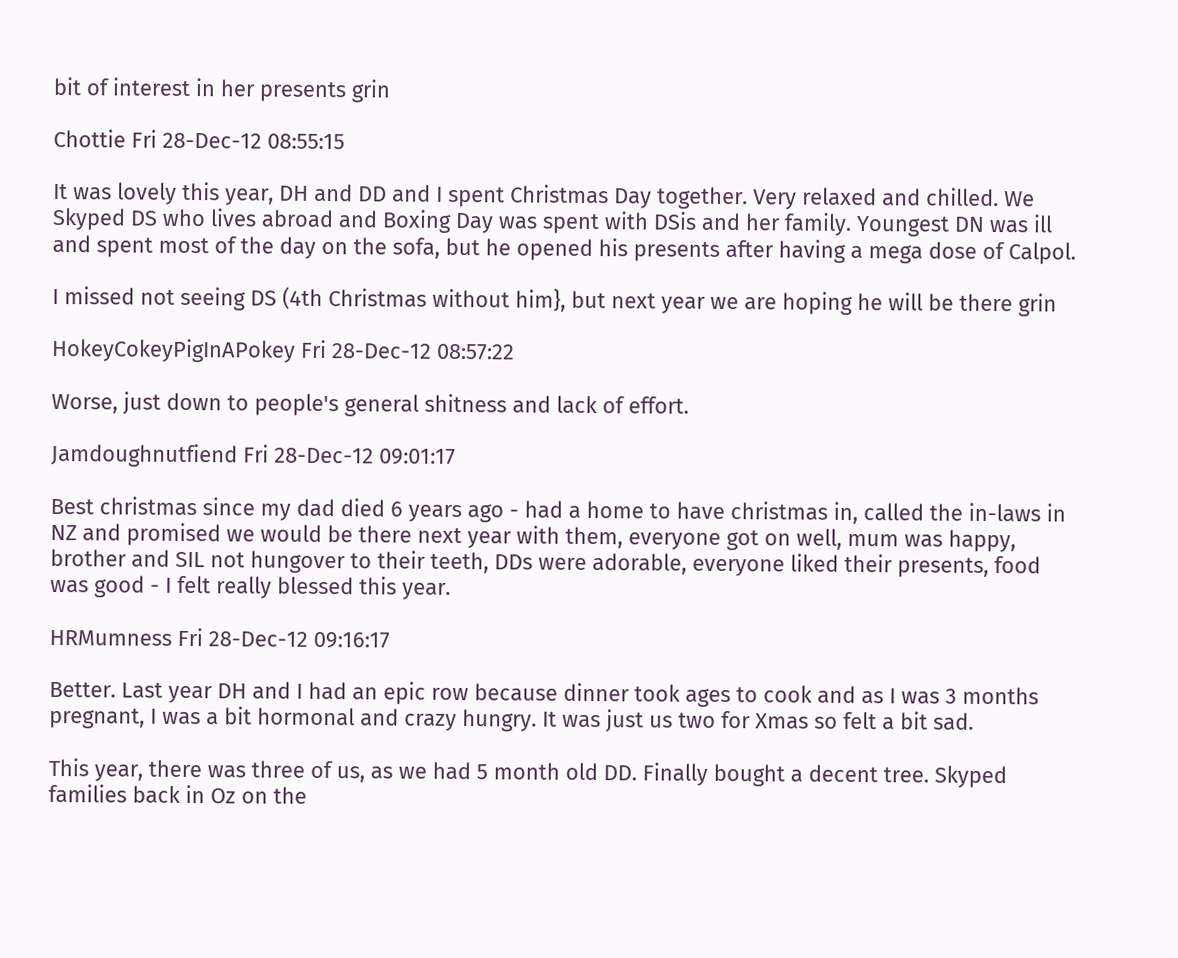bit of interest in her presents grin

Chottie Fri 28-Dec-12 08:55:15

It was lovely this year, DH and DD and I spent Christmas Day together. Very relaxed and chilled. We Skyped DS who lives abroad and Boxing Day was spent with DSis and her family. Youngest DN was ill and spent most of the day on the sofa, but he opened his presents after having a mega dose of Calpol.

I missed not seeing DS (4th Christmas without him}, but next year we are hoping he will be there grin

HokeyCokeyPigInAPokey Fri 28-Dec-12 08:57:22

Worse, just down to people's general shitness and lack of effort.

Jamdoughnutfiend Fri 28-Dec-12 09:01:17

Best christmas since my dad died 6 years ago - had a home to have christmas in, called the in-laws in NZ and promised we would be there next year with them, everyone got on well, mum was happy, brother and SIL not hungover to their teeth, DDs were adorable, everyone liked their presents, food was good - I felt really blessed this year.

HRMumness Fri 28-Dec-12 09:16:17

Better. Last year DH and I had an epic row because dinner took ages to cook and as I was 3 months pregnant, I was a bit hormonal and crazy hungry. It was just us two for Xmas so felt a bit sad.

This year, there was three of us, as we had 5 month old DD. Finally bought a decent tree. Skyped families back in Oz on the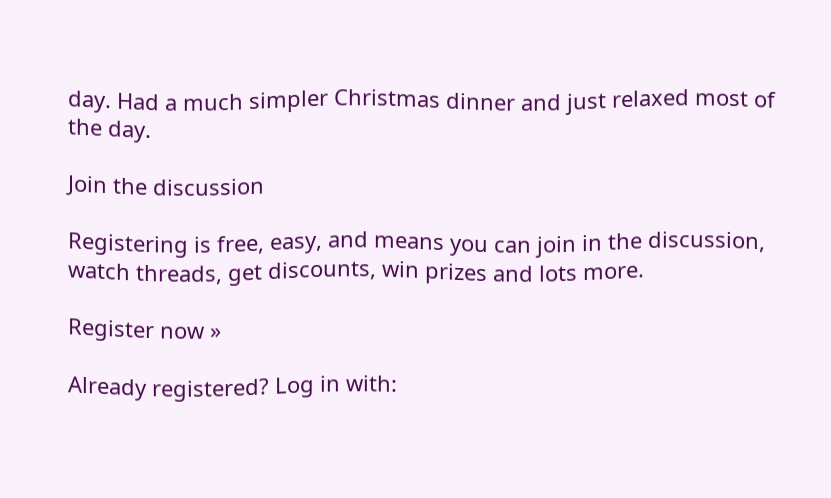day. Had a much simpler Christmas dinner and just relaxed most of the day.

Join the discussion

Registering is free, easy, and means you can join in the discussion, watch threads, get discounts, win prizes and lots more.

Register now »

Already registered? Log in with: